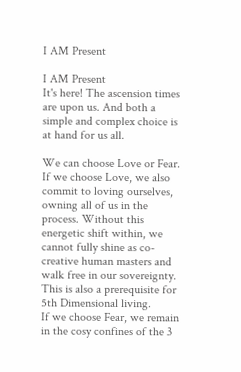I AM Present

I AM Present
It's here! The ascension times are upon us. And both a simple and complex choice is at hand for us all.

We can choose Love or Fear.
If we choose Love, we also commit to loving ourselves, owning all of us in the process. Without this energetic shift within, we cannot fully shine as co-creative human masters and walk free in our sovereignty. This is also a prerequisite for 5th Dimensional living.
If we choose Fear, we remain in the cosy confines of the 3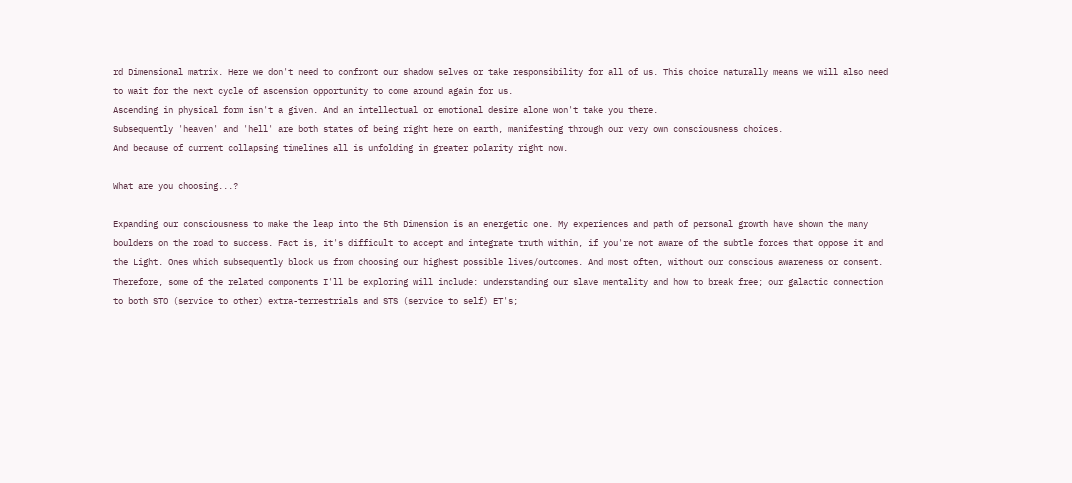rd Dimensional matrix. Here we don't need to confront our shadow selves or take responsibility for all of us. This choice naturally means we will also need to wait for the next cycle of ascension opportunity to come around again for us.
Ascending in physical form isn't a given. And an intellectual or emotional desire alone won't take you there.
Subsequently 'heaven' and 'hell' are both states of being right here on earth, manifesting through our very own consciousness choices.
And because of current collapsing timelines all is unfolding in greater polarity right now.

What are you choosing...?

Expanding our consciousness to make the leap into the 5th Dimension is an energetic one. My experiences and path of personal growth have shown the many boulders on the road to success. Fact is, it's difficult to accept and integrate truth within, if you're not aware of the subtle forces that oppose it and the Light. Ones which subsequently block us from choosing our highest possible lives/outcomes. And most often, without our conscious awareness or consent.
Therefore, some of the related components I'll be exploring will include: understanding our slave mentality and how to break free; our galactic connection to both STO (service to other) extra-terrestrials and STS (service to self) ET's;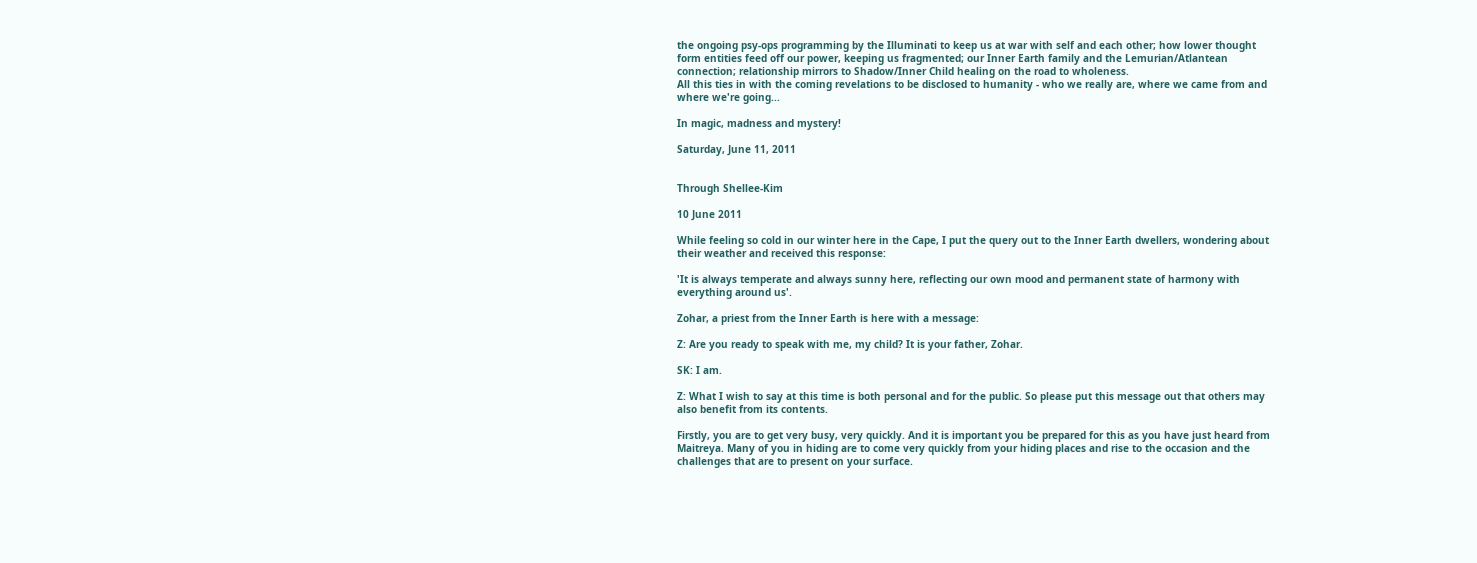the ongoing psy-ops programming by the Illuminati to keep us at war with self and each other; how lower thought form entities feed off our power, keeping us fragmented; our Inner Earth family and the Lemurian/Atlantean connection; relationship mirrors to Shadow/Inner Child healing on the road to wholeness.
All this ties in with the coming revelations to be disclosed to humanity - who we really are, where we came from and where we're going...

In magic, madness and mystery!

Saturday, June 11, 2011


Through Shellee-Kim

10 June 2011

While feeling so cold in our winter here in the Cape, I put the query out to the Inner Earth dwellers, wondering about their weather and received this response:

'It is always temperate and always sunny here, reflecting our own mood and permanent state of harmony with everything around us'.

Zohar, a priest from the Inner Earth is here with a message:

Z: Are you ready to speak with me, my child? It is your father, Zohar.

SK: I am.

Z: What I wish to say at this time is both personal and for the public. So please put this message out that others may also benefit from its contents.

Firstly, you are to get very busy, very quickly. And it is important you be prepared for this as you have just heard from Maitreya. Many of you in hiding are to come very quickly from your hiding places and rise to the occasion and the challenges that are to present on your surface.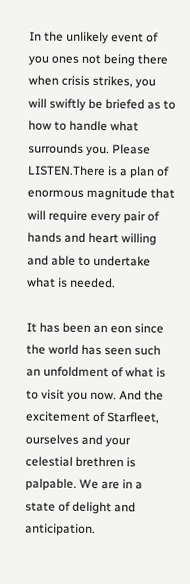In the unlikely event of you ones not being there when crisis strikes, you will swiftly be briefed as to how to handle what surrounds you. Please LISTEN.There is a plan of enormous magnitude that will require every pair of hands and heart willing and able to undertake what is needed.

It has been an eon since the world has seen such an unfoldment of what is to visit you now. And the excitement of Starfleet, ourselves and your celestial brethren is palpable. We are in a state of delight and anticipation.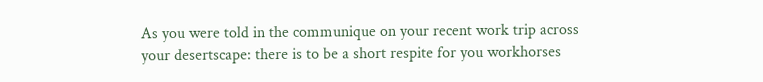As you were told in the communique on your recent work trip across your desertscape: there is to be a short respite for you workhorses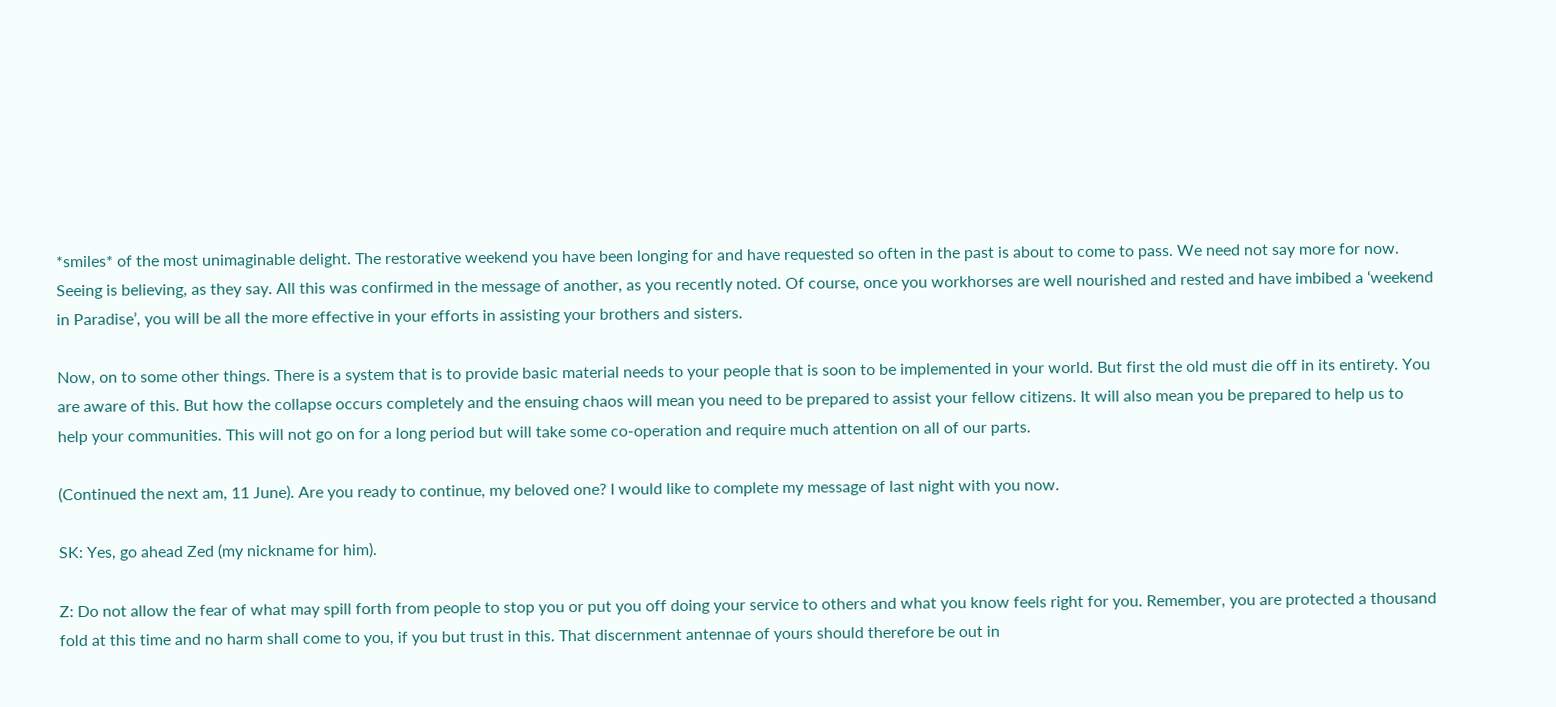*smiles* of the most unimaginable delight. The restorative weekend you have been longing for and have requested so often in the past is about to come to pass. We need not say more for now. Seeing is believing, as they say. All this was confirmed in the message of another, as you recently noted. Of course, once you workhorses are well nourished and rested and have imbibed a ‘weekend in Paradise’, you will be all the more effective in your efforts in assisting your brothers and sisters.

Now, on to some other things. There is a system that is to provide basic material needs to your people that is soon to be implemented in your world. But first the old must die off in its entirety. You are aware of this. But how the collapse occurs completely and the ensuing chaos will mean you need to be prepared to assist your fellow citizens. It will also mean you be prepared to help us to help your communities. This will not go on for a long period but will take some co-operation and require much attention on all of our parts.

(Continued the next am, 11 June). Are you ready to continue, my beloved one? I would like to complete my message of last night with you now.

SK: Yes, go ahead Zed (my nickname for him).

Z: Do not allow the fear of what may spill forth from people to stop you or put you off doing your service to others and what you know feels right for you. Remember, you are protected a thousand fold at this time and no harm shall come to you, if you but trust in this. That discernment antennae of yours should therefore be out in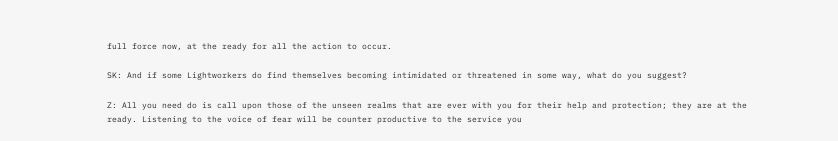full force now, at the ready for all the action to occur.

SK: And if some Lightworkers do find themselves becoming intimidated or threatened in some way, what do you suggest?

Z: All you need do is call upon those of the unseen realms that are ever with you for their help and protection; they are at the ready. Listening to the voice of fear will be counter productive to the service you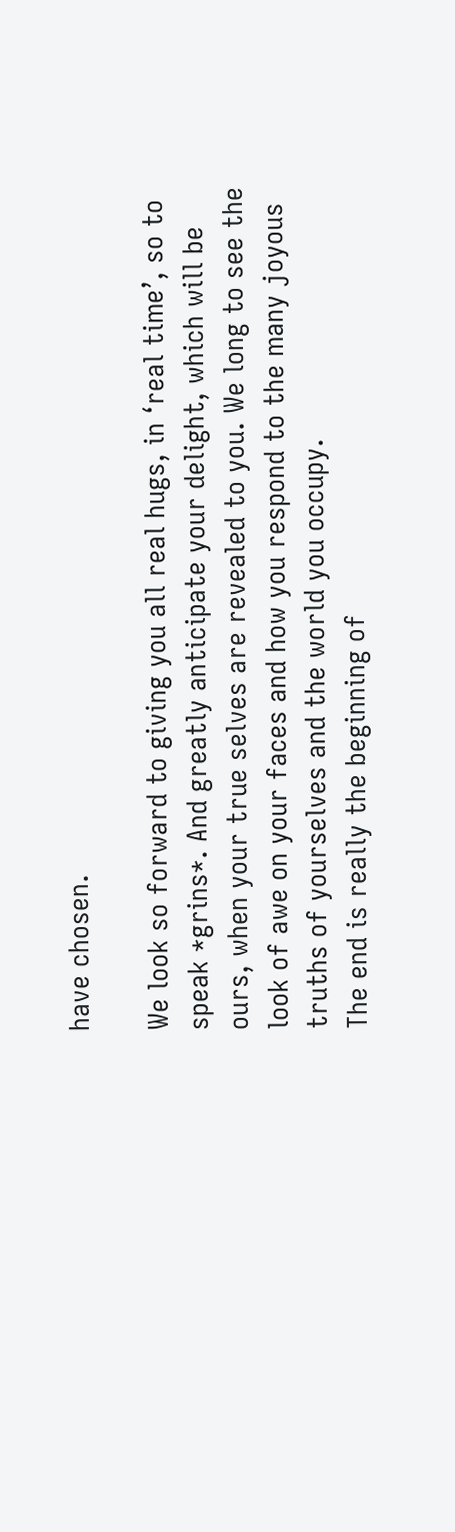have chosen.

We look so forward to giving you all real hugs, in ‘real time’, so to speak *grins*. And greatly anticipate your delight, which will be ours, when your true selves are revealed to you. We long to see the look of awe on your faces and how you respond to the many joyous truths of yourselves and the world you occupy.
The end is really the beginning of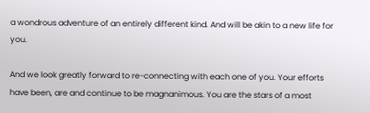a wondrous adventure of an entirely different kind. And will be akin to a new life for you.

And we look greatly forward to re-connecting with each one of you. Your efforts have been, are and continue to be magnanimous. You are the stars of a most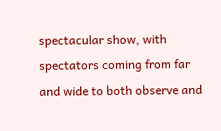spectacular show, with spectators coming from far and wide to both observe and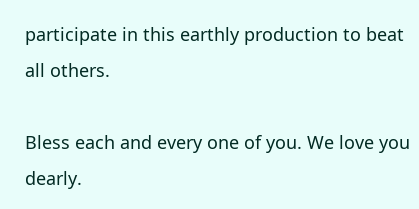participate in this earthly production to beat all others.

Bless each and every one of you. We love you dearly.